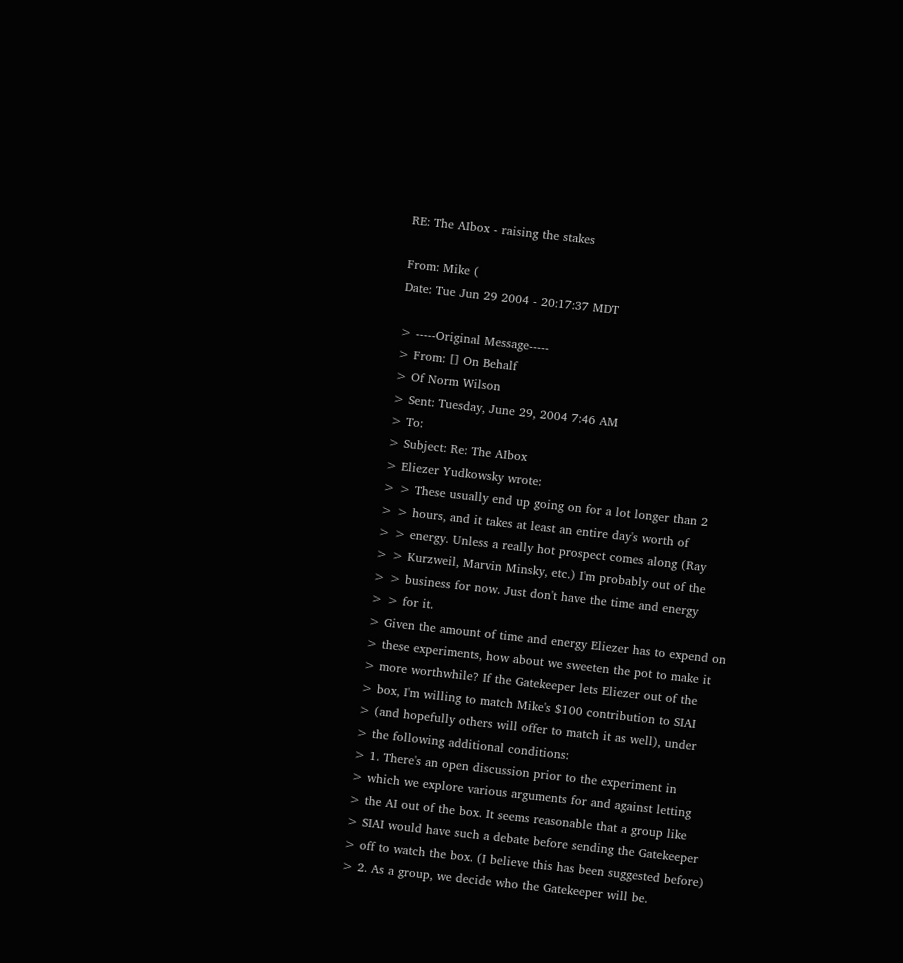RE: The AIbox - raising the stakes

From: Mike (
Date: Tue Jun 29 2004 - 20:17:37 MDT

> -----Original Message-----
> From: [] On Behalf
> Of Norm Wilson
> Sent: Tuesday, June 29, 2004 7:46 AM
> To:
> Subject: Re: The AIbox
> Eliezer Yudkowsky wrote:
> > These usually end up going on for a lot longer than 2
> > hours, and it takes at least an entire day's worth of
> > energy. Unless a really hot prospect comes along (Ray
> > Kurzweil, Marvin Minsky, etc.) I'm probably out of the
> > business for now. Just don't have the time and energy
> > for it.
> Given the amount of time and energy Eliezer has to expend on
> these experiments, how about we sweeten the pot to make it
> more worthwhile? If the Gatekeeper lets Eliezer out of the
> box, I'm willing to match Mike's $100 contribution to SIAI
> (and hopefully others will offer to match it as well), under
> the following additional conditions:
> 1. There's an open discussion prior to the experiment in
> which we explore various arguments for and against letting
> the AI out of the box. It seems reasonable that a group like
> SIAI would have such a debate before sending the Gatekeeper
> off to watch the box. (I believe this has been suggested before)
> 2. As a group, we decide who the Gatekeeper will be.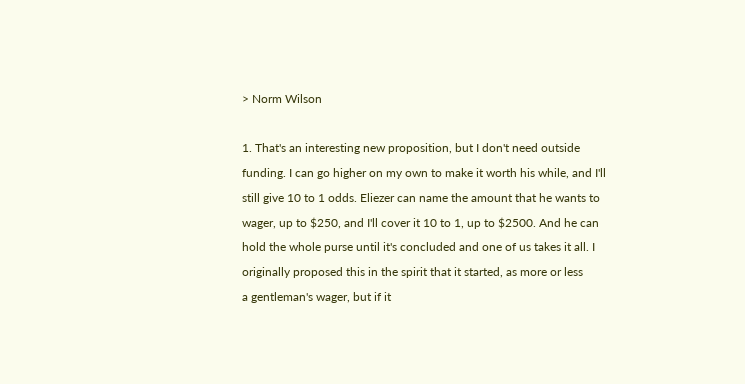> Norm Wilson

1. That's an interesting new proposition, but I don't need outside
funding. I can go higher on my own to make it worth his while, and I'll
still give 10 to 1 odds. Eliezer can name the amount that he wants to
wager, up to $250, and I'll cover it 10 to 1, up to $2500. And he can
hold the whole purse until it's concluded and one of us takes it all. I
originally proposed this in the spirit that it started, as more or less
a gentleman's wager, but if it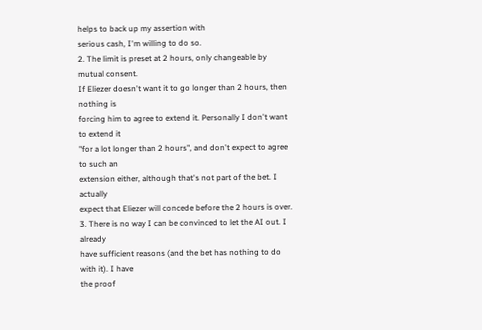helps to back up my assertion with
serious cash, I'm willing to do so.
2. The limit is preset at 2 hours, only changeable by mutual consent.
If Eliezer doesn't want it to go longer than 2 hours, then nothing is
forcing him to agree to extend it. Personally I don't want to extend it
"for a lot longer than 2 hours", and don't expect to agree to such an
extension either, although that's not part of the bet. I actually
expect that Eliezer will concede before the 2 hours is over.
3. There is no way I can be convinced to let the AI out. I already
have sufficient reasons (and the bet has nothing to do with it). I have
the proof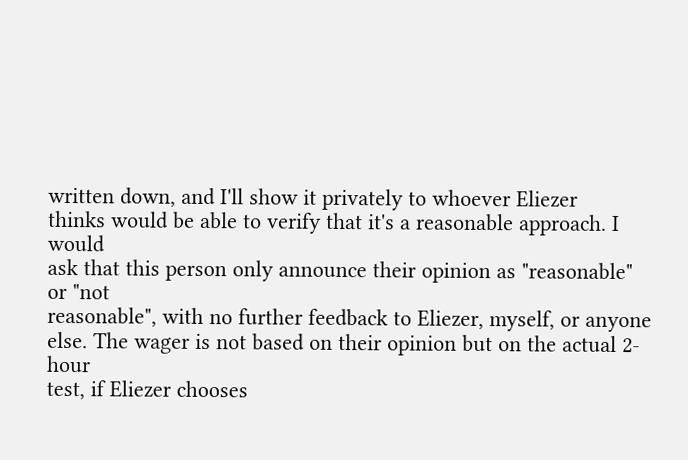written down, and I'll show it privately to whoever Eliezer
thinks would be able to verify that it's a reasonable approach. I would
ask that this person only announce their opinion as "reasonable" or "not
reasonable", with no further feedback to Eliezer, myself, or anyone
else. The wager is not based on their opinion but on the actual 2-hour
test, if Eliezer chooses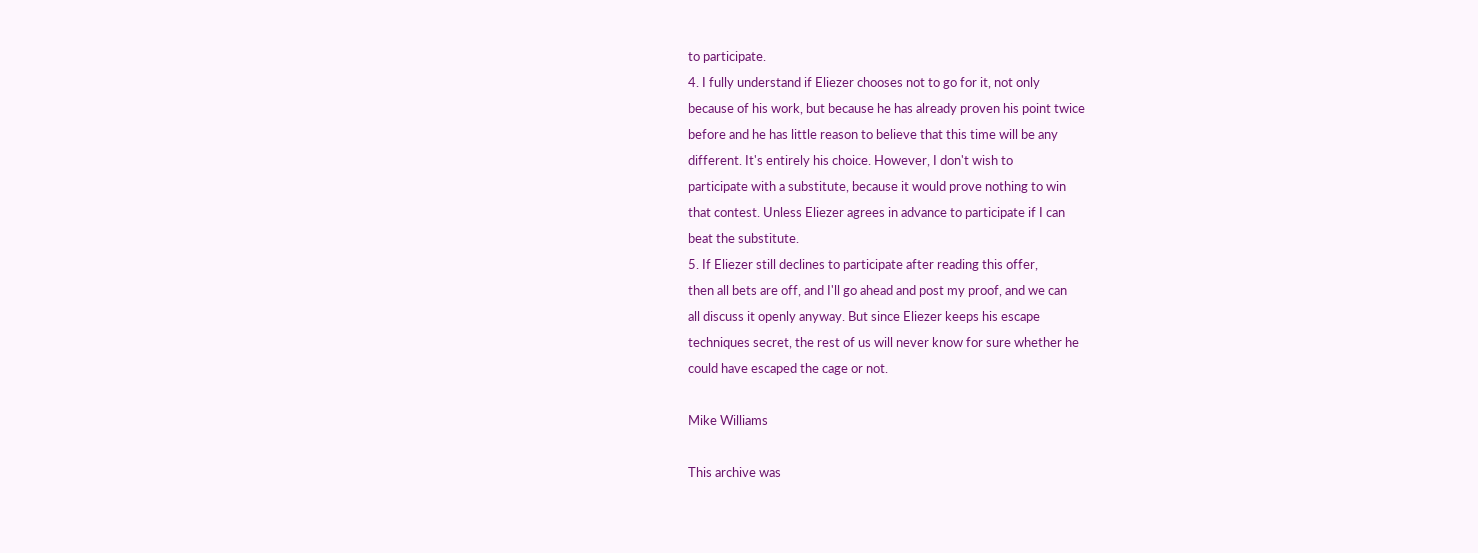to participate.
4. I fully understand if Eliezer chooses not to go for it, not only
because of his work, but because he has already proven his point twice
before and he has little reason to believe that this time will be any
different. It's entirely his choice. However, I don't wish to
participate with a substitute, because it would prove nothing to win
that contest. Unless Eliezer agrees in advance to participate if I can
beat the substitute.
5. If Eliezer still declines to participate after reading this offer,
then all bets are off, and I'll go ahead and post my proof, and we can
all discuss it openly anyway. But since Eliezer keeps his escape
techniques secret, the rest of us will never know for sure whether he
could have escaped the cage or not.

Mike Williams

This archive was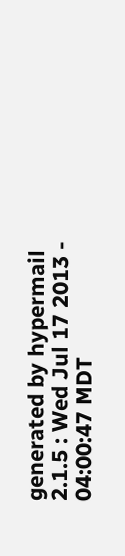generated by hypermail 2.1.5 : Wed Jul 17 2013 - 04:00:47 MDT